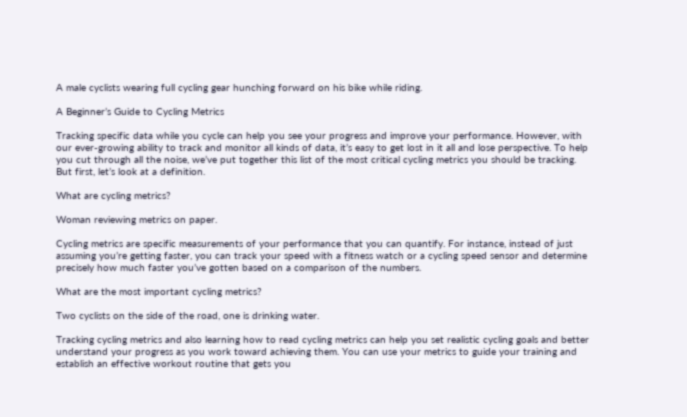A male cyclists wearing full cycling gear hunching forward on his bike while riding.

A Beginner’s Guide to Cycling Metrics

Tracking specific data while you cycle can help you see your progress and improve your performance. However, with our ever-growing ability to track and monitor all kinds of data, it’s easy to get lost in it all and lose perspective. To help you cut through all the noise, we’ve put together this list of the most critical cycling metrics you should be tracking. But first, let’s look at a definition.

What are cycling metrics?

Woman reviewing metrics on paper.

Cycling metrics are specific measurements of your performance that you can quantify. For instance, instead of just assuming you’re getting faster, you can track your speed with a fitness watch or a cycling speed sensor and determine precisely how much faster you’ve gotten based on a comparison of the numbers.

What are the most important cycling metrics?

Two cyclists on the side of the road, one is drinking water.

Tracking cycling metrics and also learning how to read cycling metrics can help you set realistic cycling goals and better understand your progress as you work toward achieving them. You can use your metrics to guide your training and establish an effective workout routine that gets you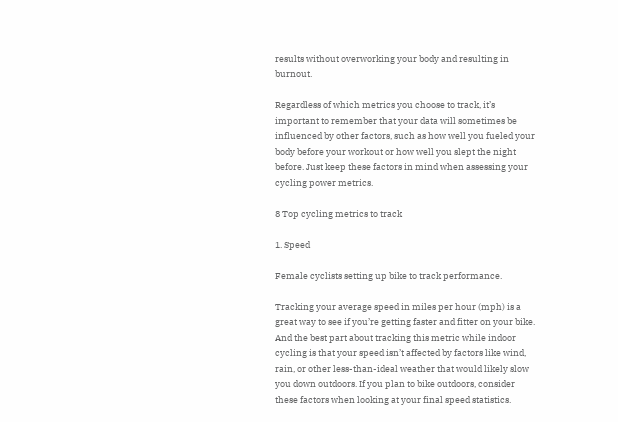results without overworking your body and resulting in burnout.

Regardless of which metrics you choose to track, it’s important to remember that your data will sometimes be influenced by other factors, such as how well you fueled your body before your workout or how well you slept the night before. Just keep these factors in mind when assessing your cycling power metrics.

8 Top cycling metrics to track

1. Speed

Female cyclists setting up bike to track performance.

Tracking your average speed in miles per hour (mph) is a great way to see if you’re getting faster and fitter on your bike. And the best part about tracking this metric while indoor cycling is that your speed isn’t affected by factors like wind, rain, or other less-than-ideal weather that would likely slow you down outdoors. If you plan to bike outdoors, consider these factors when looking at your final speed statistics.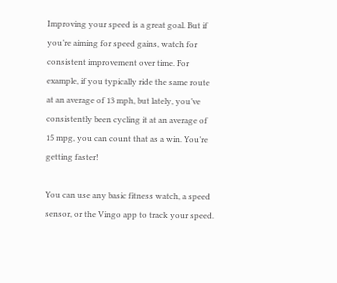Improving your speed is a great goal. But if you’re aiming for speed gains, watch for consistent improvement over time. For example, if you typically ride the same route at an average of 13 mph, but lately, you’ve consistently been cycling it at an average of 15 mpg, you can count that as a win. You’re getting faster!

You can use any basic fitness watch, a speed sensor, or the Vingo app to track your speed.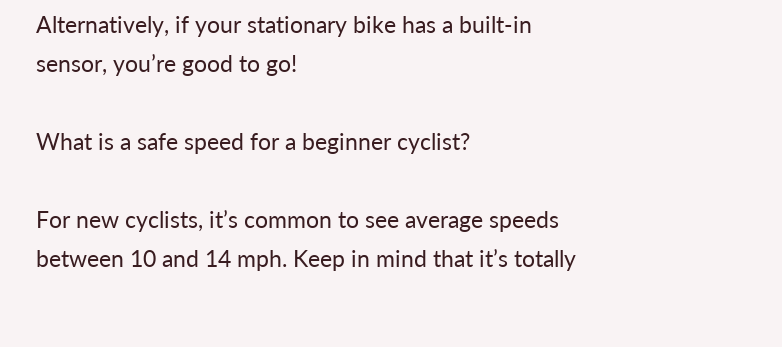Alternatively, if your stationary bike has a built-in sensor, you’re good to go!

What is a safe speed for a beginner cyclist?

For new cyclists, it’s common to see average speeds between 10 and 14 mph. Keep in mind that it’s totally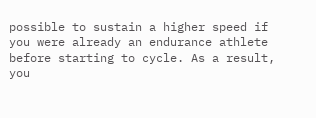possible to sustain a higher speed if you were already an endurance athlete before starting to cycle. As a result, you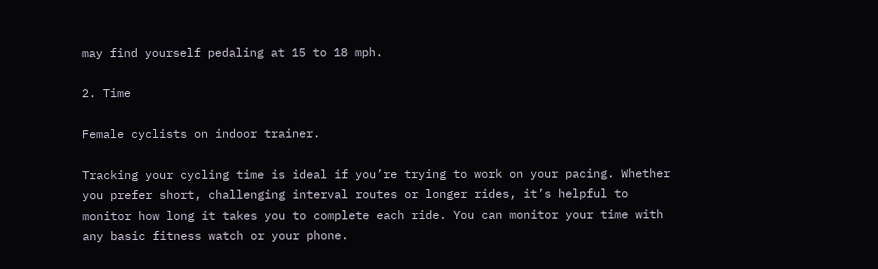may find yourself pedaling at 15 to 18 mph.

2. Time

Female cyclists on indoor trainer.

Tracking your cycling time is ideal if you’re trying to work on your pacing. Whether you prefer short, challenging interval routes or longer rides, it’s helpful to monitor how long it takes you to complete each ride. You can monitor your time with any basic fitness watch or your phone.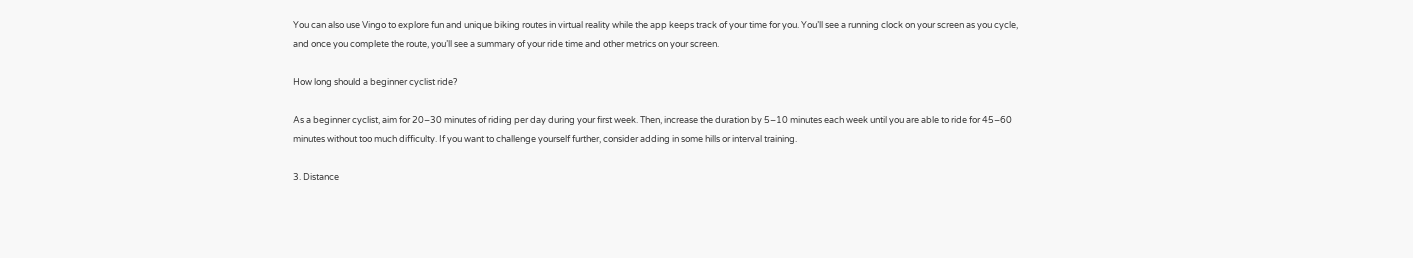You can also use Vingo to explore fun and unique biking routes in virtual reality while the app keeps track of your time for you. You’ll see a running clock on your screen as you cycle, and once you complete the route, you’ll see a summary of your ride time and other metrics on your screen.

How long should a beginner cyclist ride?

As a beginner cyclist, aim for 20–30 minutes of riding per day during your first week. Then, increase the duration by 5–10 minutes each week until you are able to ride for 45–60 minutes without too much difficulty. If you want to challenge yourself further, consider adding in some hills or interval training.

3. Distance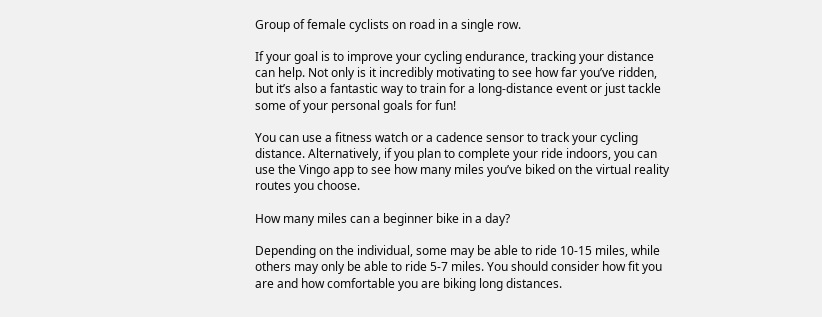Group of female cyclists on road in a single row.

If your goal is to improve your cycling endurance, tracking your distance can help. Not only is it incredibly motivating to see how far you’ve ridden, but it’s also a fantastic way to train for a long-distance event or just tackle some of your personal goals for fun!

You can use a fitness watch or a cadence sensor to track your cycling distance. Alternatively, if you plan to complete your ride indoors, you can use the Vingo app to see how many miles you’ve biked on the virtual reality routes you choose.

How many miles can a beginner bike in a day?

Depending on the individual, some may be able to ride 10-15 miles, while others may only be able to ride 5-7 miles. You should consider how fit you are and how comfortable you are biking long distances.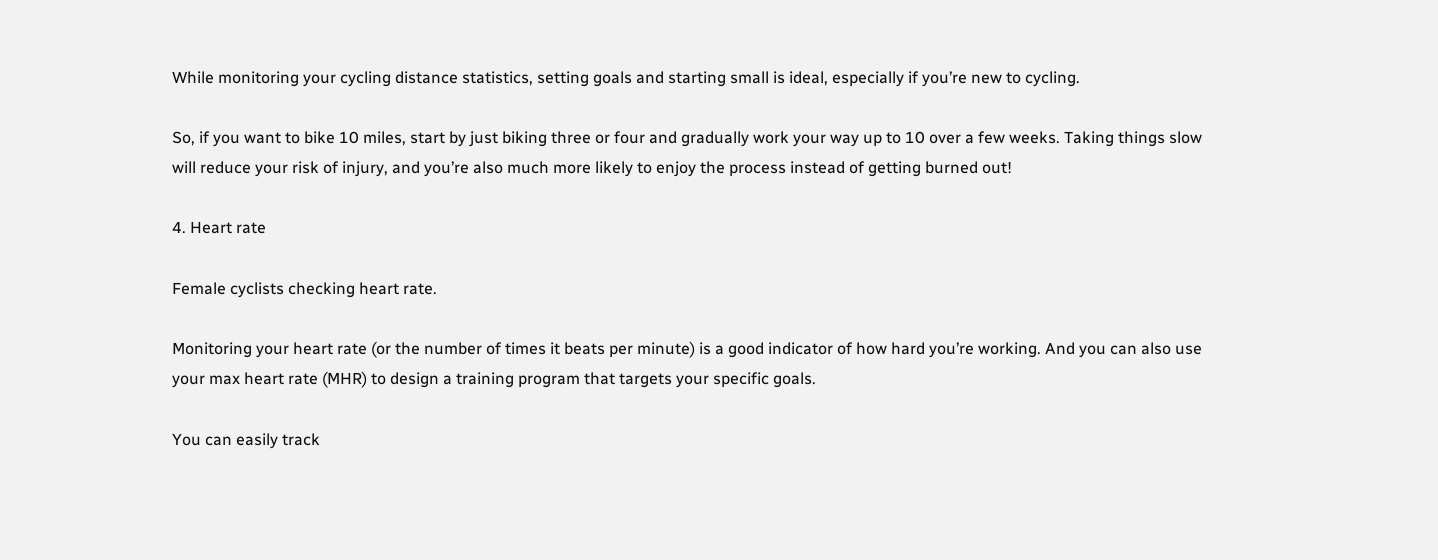While monitoring your cycling distance statistics, setting goals and starting small is ideal, especially if you’re new to cycling.

So, if you want to bike 10 miles, start by just biking three or four and gradually work your way up to 10 over a few weeks. Taking things slow will reduce your risk of injury, and you’re also much more likely to enjoy the process instead of getting burned out!

4. Heart rate

Female cyclists checking heart rate.

Monitoring your heart rate (or the number of times it beats per minute) is a good indicator of how hard you’re working. And you can also use your max heart rate (MHR) to design a training program that targets your specific goals.

You can easily track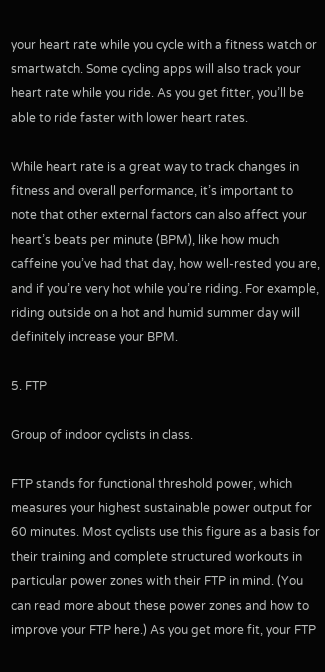your heart rate while you cycle with a fitness watch or smartwatch. Some cycling apps will also track your heart rate while you ride. As you get fitter, you’ll be able to ride faster with lower heart rates.

While heart rate is a great way to track changes in fitness and overall performance, it’s important to note that other external factors can also affect your heart’s beats per minute (BPM), like how much caffeine you’ve had that day, how well-rested you are, and if you’re very hot while you’re riding. For example, riding outside on a hot and humid summer day will definitely increase your BPM.

5. FTP

Group of indoor cyclists in class.

FTP stands for functional threshold power, which measures your highest sustainable power output for 60 minutes. Most cyclists use this figure as a basis for their training and complete structured workouts in particular power zones with their FTP in mind. (You can read more about these power zones and how to improve your FTP here.) As you get more fit, your FTP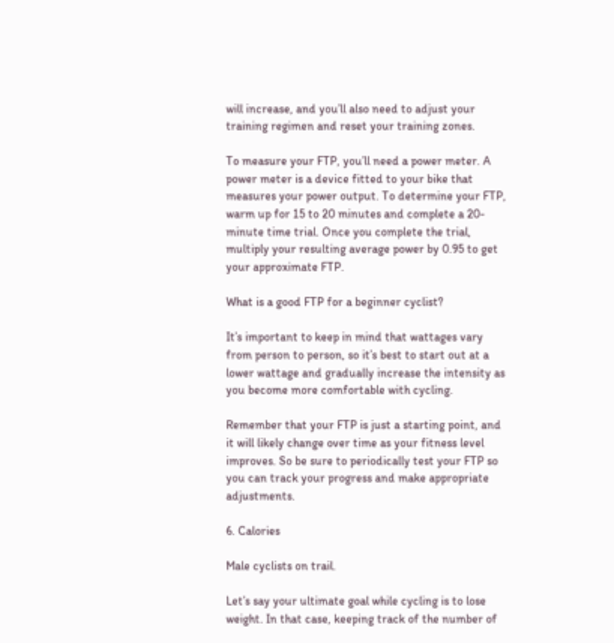will increase, and you’ll also need to adjust your training regimen and reset your training zones.

To measure your FTP, you’ll need a power meter. A power meter is a device fitted to your bike that measures your power output. To determine your FTP, warm up for 15 to 20 minutes and complete a 20-minute time trial. Once you complete the trial, multiply your resulting average power by 0.95 to get your approximate FTP.

What is a good FTP for a beginner cyclist?

It’s important to keep in mind that wattages vary from person to person, so it’s best to start out at a lower wattage and gradually increase the intensity as you become more comfortable with cycling.

Remember that your FTP is just a starting point, and it will likely change over time as your fitness level improves. So be sure to periodically test your FTP so you can track your progress and make appropriate adjustments.

6. Calories

Male cyclists on trail.

Let’s say your ultimate goal while cycling is to lose weight. In that case, keeping track of the number of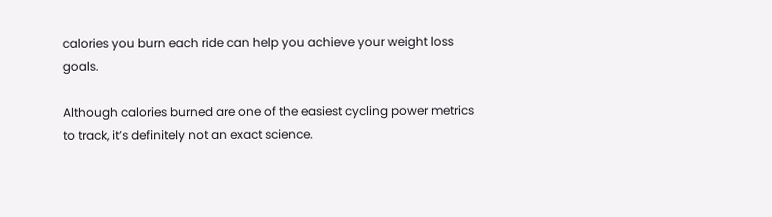calories you burn each ride can help you achieve your weight loss goals.

Although calories burned are one of the easiest cycling power metrics to track, it’s definitely not an exact science.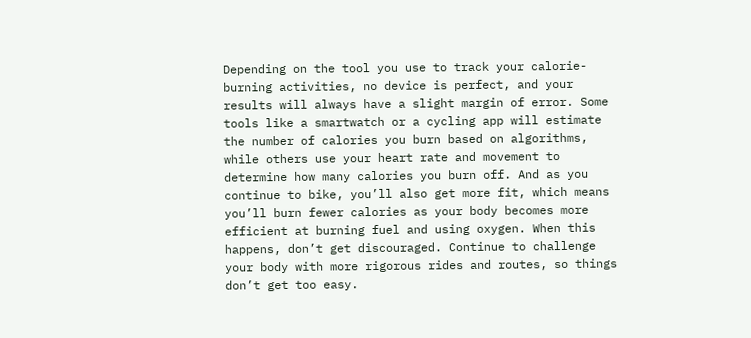Depending on the tool you use to track your calorie-burning activities, no device is perfect, and your results will always have a slight margin of error. Some tools like a smartwatch or a cycling app will estimate the number of calories you burn based on algorithms, while others use your heart rate and movement to determine how many calories you burn off. And as you continue to bike, you’ll also get more fit, which means you’ll burn fewer calories as your body becomes more efficient at burning fuel and using oxygen. When this happens, don’t get discouraged. Continue to challenge your body with more rigorous rides and routes, so things don’t get too easy.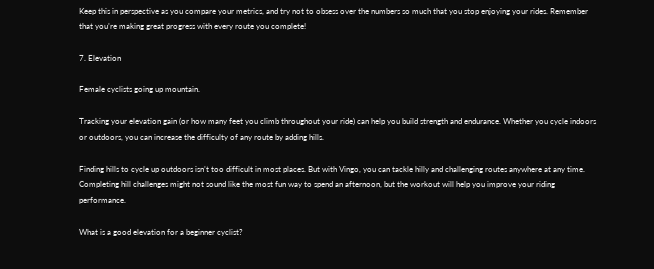Keep this in perspective as you compare your metrics, and try not to obsess over the numbers so much that you stop enjoying your rides. Remember that you’re making great progress with every route you complete!

7. Elevation

Female cyclists going up mountain.

Tracking your elevation gain (or how many feet you climb throughout your ride) can help you build strength and endurance. Whether you cycle indoors or outdoors, you can increase the difficulty of any route by adding hills.

Finding hills to cycle up outdoors isn’t too difficult in most places. But with Vingo, you can tackle hilly and challenging routes anywhere at any time. Completing hill challenges might not sound like the most fun way to spend an afternoon, but the workout will help you improve your riding performance.

What is a good elevation for a beginner cyclist?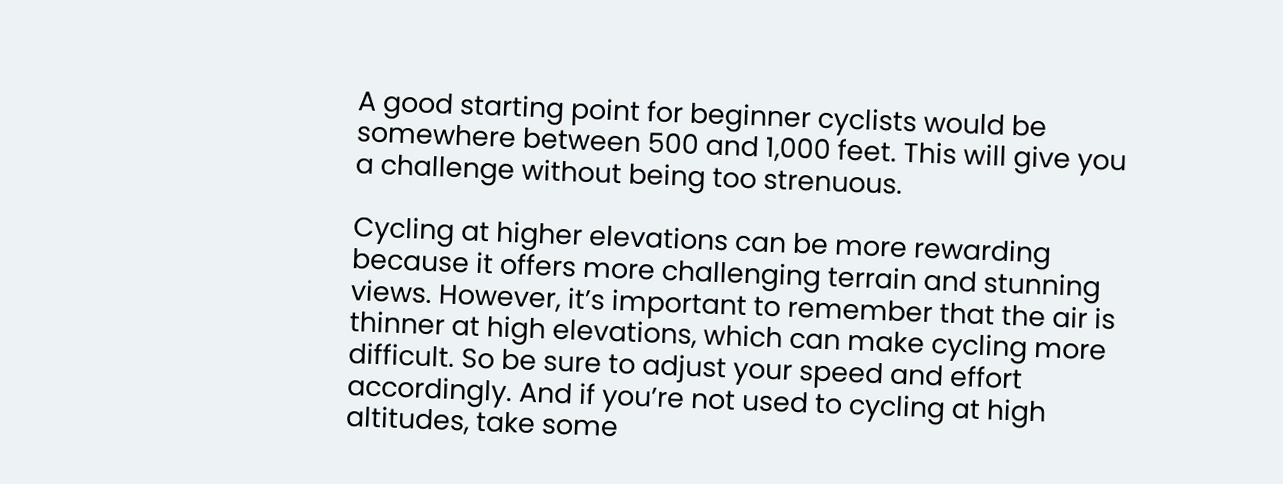A good starting point for beginner cyclists would be somewhere between 500 and 1,000 feet. This will give you a challenge without being too strenuous.

Cycling at higher elevations can be more rewarding because it offers more challenging terrain and stunning views. However, it’s important to remember that the air is thinner at high elevations, which can make cycling more difficult. So be sure to adjust your speed and effort accordingly. And if you’re not used to cycling at high altitudes, take some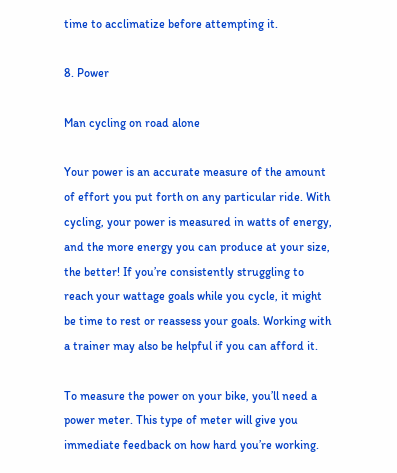time to acclimatize before attempting it.

8. Power

Man cycling on road alone

Your power is an accurate measure of the amount of effort you put forth on any particular ride. With cycling, your power is measured in watts of energy, and the more energy you can produce at your size, the better! If you’re consistently struggling to reach your wattage goals while you cycle, it might be time to rest or reassess your goals. Working with a trainer may also be helpful if you can afford it.

To measure the power on your bike, you’ll need a power meter. This type of meter will give you immediate feedback on how hard you’re working.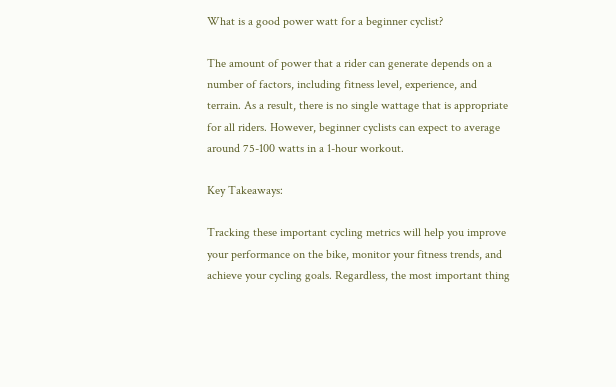What is a good power watt for a beginner cyclist?

The amount of power that a rider can generate depends on a number of factors, including fitness level, experience, and terrain. As a result, there is no single wattage that is appropriate for all riders. However, beginner cyclists can expect to average around 75-100 watts in a 1-hour workout.

Key Takeaways:

Tracking these important cycling metrics will help you improve your performance on the bike, monitor your fitness trends, and achieve your cycling goals. Regardless, the most important thing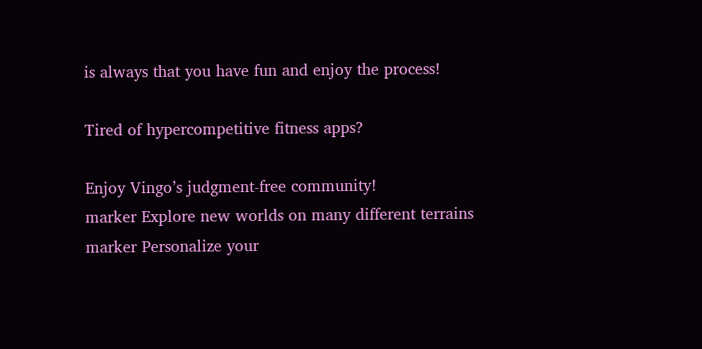is always that you have fun and enjoy the process!

Tired of hypercompetitive fitness apps?

Enjoy Vingo’s judgment-free community!
marker Explore new worlds on many different terrains
marker Personalize your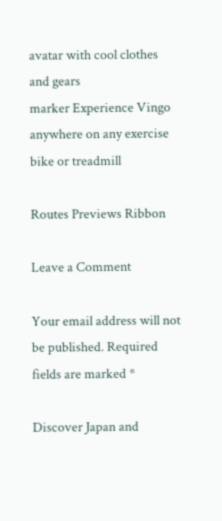avatar with cool clothes and gears
marker Experience Vingo anywhere on any exercise bike or treadmill

Routes Previews Ribbon

Leave a Comment

Your email address will not be published. Required fields are marked *

Discover Japan and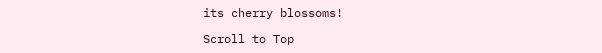its cherry blossoms!

Scroll to Top